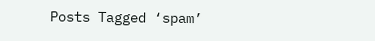Posts Tagged ‘spam’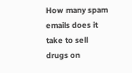How many spam emails does it take to sell drugs on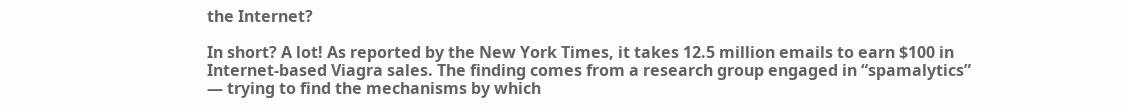the Internet?

In short? A lot! As reported by the New York Times, it takes 12.5 million emails to earn $100 in Internet-based Viagra sales. The finding comes from a research group engaged in “spamalytics” — trying to find the mechanisms by which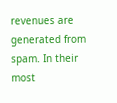revenues are generated from spam. In their most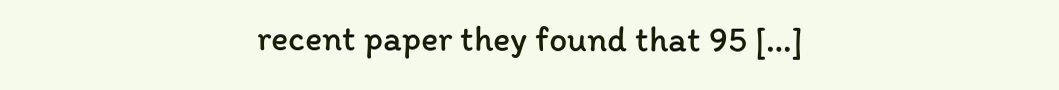recent paper they found that 95 […]